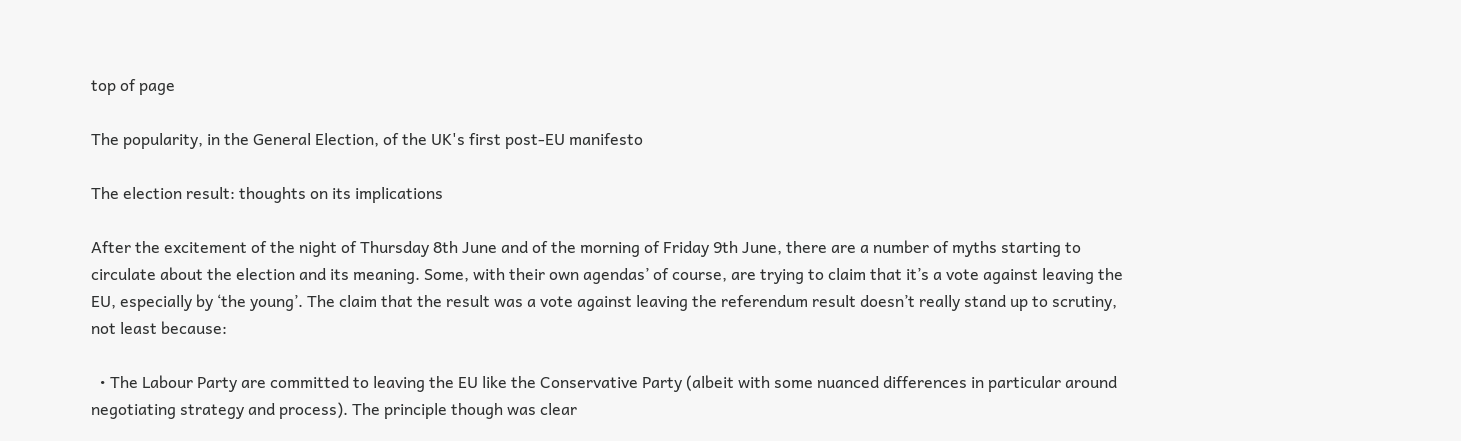top of page

The popularity, in the General Election, of the UK's first post-EU manifesto

The election result: thoughts on its implications

After the excitement of the night of Thursday 8th June and of the morning of Friday 9th June, there are a number of myths starting to circulate about the election and its meaning. Some, with their own agendas’ of course, are trying to claim that it’s a vote against leaving the EU, especially by ‘the young’. The claim that the result was a vote against leaving the referendum result doesn’t really stand up to scrutiny, not least because:

  • The Labour Party are committed to leaving the EU like the Conservative Party (albeit with some nuanced differences in particular around negotiating strategy and process). The principle though was clear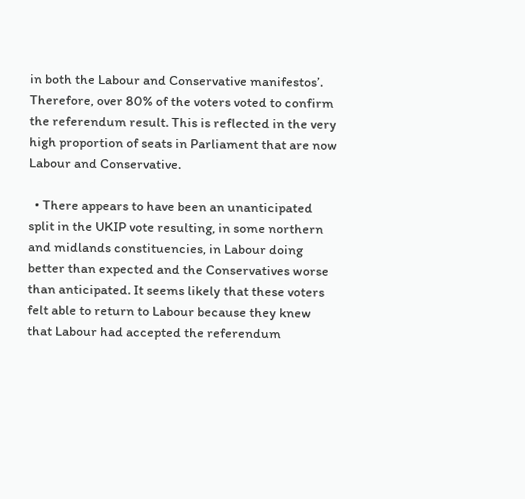in both the Labour and Conservative manifestos’. Therefore, over 80% of the voters voted to confirm the referendum result. This is reflected in the very high proportion of seats in Parliament that are now Labour and Conservative.

  • There appears to have been an unanticipated split in the UKIP vote resulting, in some northern and midlands constituencies, in Labour doing better than expected and the Conservatives worse than anticipated. It seems likely that these voters felt able to return to Labour because they knew that Labour had accepted the referendum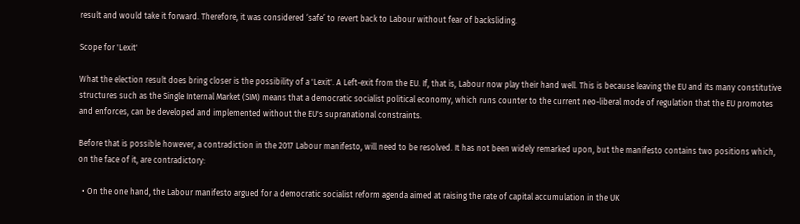result and would take it forward. Therefore, it was considered ‘safe’ to revert back to Labour without fear of backsliding.

Scope for 'Lexit'

What the election result does bring closer is the possibility of a 'Lexit'. A Left-exit from the EU. If, that is, Labour now play their hand well. This is because leaving the EU and its many constitutive structures such as the Single Internal Market (SIM) means that a democratic socialist political economy, which runs counter to the current neo-liberal mode of regulation that the EU promotes and enforces, can be developed and implemented without the EU's supranational constraints.

Before that is possible however, a contradiction in the 2017 Labour manifesto, will need to be resolved. It has not been widely remarked upon, but the manifesto contains two positions which, on the face of it, are contradictory:

  • On the one hand, the Labour manifesto argued for a democratic socialist reform agenda aimed at raising the rate of capital accumulation in the UK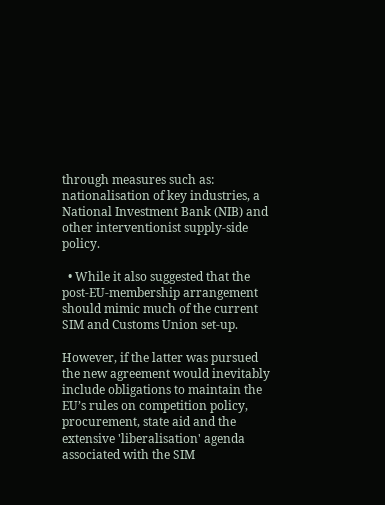through measures such as: nationalisation of key industries, a National Investment Bank (NIB) and other interventionist supply-side policy.

  • While it also suggested that the post-EU-membership arrangement should mimic much of the current SIM and Customs Union set-up.

However, if the latter was pursued the new agreement would inevitably include obligations to maintain the EU’s rules on competition policy, procurement, state aid and the extensive 'liberalisation' agenda associated with the SIM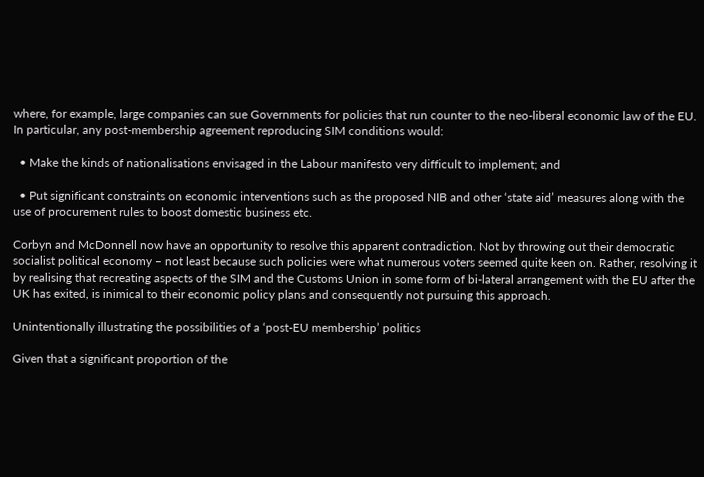where, for example, large companies can sue Governments for policies that run counter to the neo-liberal economic law of the EU. In particular, any post-membership agreement reproducing SIM conditions would:

  • Make the kinds of nationalisations envisaged in the Labour manifesto very difficult to implement; and

  • Put significant constraints on economic interventions such as the proposed NIB and other ‘state aid’ measures along with the use of procurement rules to boost domestic business etc.

Corbyn and McDonnell now have an opportunity to resolve this apparent contradiction. Not by throwing out their democratic socialist political economy – not least because such policies were what numerous voters seemed quite keen on. Rather, resolving it by realising that recreating aspects of the SIM and the Customs Union in some form of bi-lateral arrangement with the EU after the UK has exited, is inimical to their economic policy plans and consequently not pursuing this approach.

Unintentionally illustrating the possibilities of a ‘post-EU membership’ politics

Given that a significant proportion of the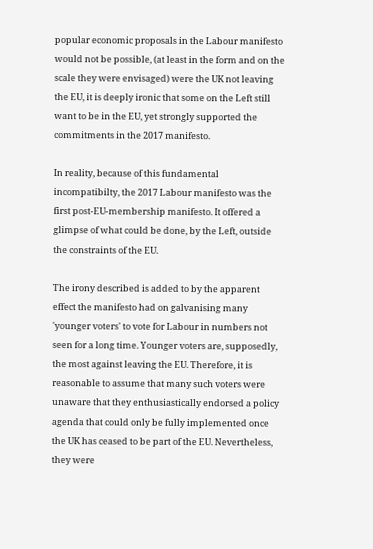popular economic proposals in the Labour manifesto would not be possible, (at least in the form and on the scale they were envisaged) were the UK not leaving the EU, it is deeply ironic that some on the Left still want to be in the EU, yet strongly supported the commitments in the 2017 manifesto.

In reality, because of this fundamental incompatibilty, the 2017 Labour manifesto was the first post-EU-membership manifesto. It offered a glimpse of what could be done, by the Left, outside the constraints of the EU.

The irony described is added to by the apparent effect the manifesto had on galvanising many 'younger voters' to vote for Labour in numbers not seen for a long time. Younger voters are, supposedly, the most against leaving the EU. Therefore, it is reasonable to assume that many such voters were unaware that they enthusiastically endorsed a policy agenda that could only be fully implemented once the UK has ceased to be part of the EU. Nevertheless, they were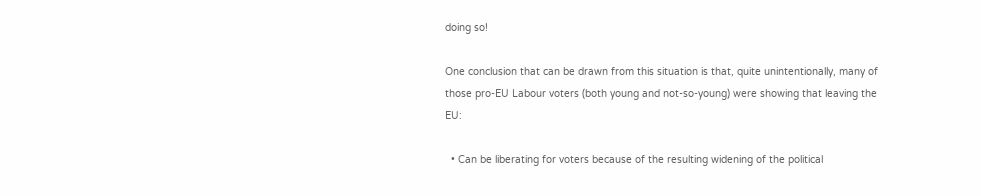doing so!

One conclusion that can be drawn from this situation is that, quite unintentionally, many of those pro-EU Labour voters (both young and not-so-young) were showing that leaving the EU:

  • Can be liberating for voters because of the resulting widening of the political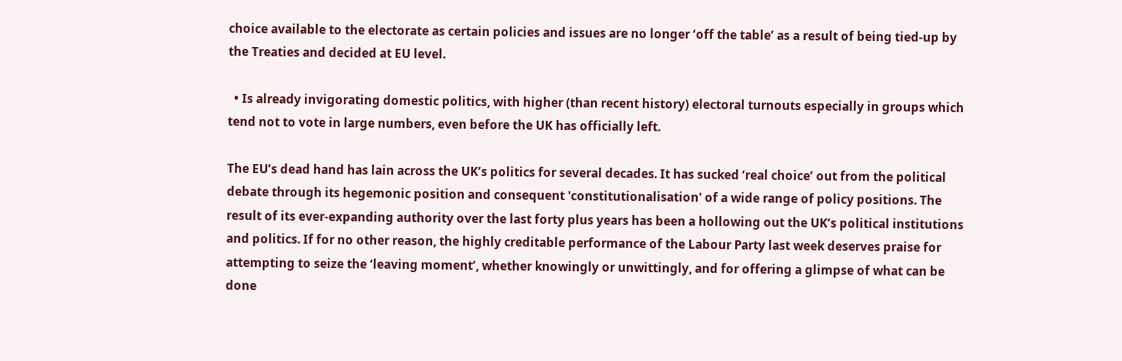choice available to the electorate as certain policies and issues are no longer ‘off the table’ as a result of being tied-up by the Treaties and decided at EU level.

  • Is already invigorating domestic politics, with higher (than recent history) electoral turnouts especially in groups which tend not to vote in large numbers, even before the UK has officially left.

The EU’s dead hand has lain across the UK’s politics for several decades. It has sucked ‘real choice’ out from the political debate through its hegemonic position and consequent 'constitutionalisation' of a wide range of policy positions. The result of its ever-expanding authority over the last forty plus years has been a hollowing out the UK’s political institutions and politics. If for no other reason, the highly creditable performance of the Labour Party last week deserves praise for attempting to seize the ‘leaving moment’, whether knowingly or unwittingly, and for offering a glimpse of what can be done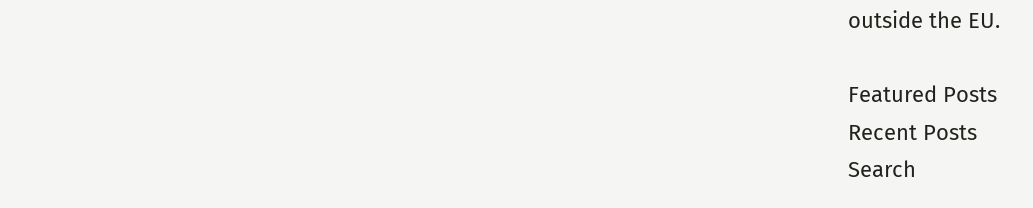outside the EU.

Featured Posts
Recent Posts
Search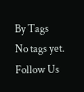By Tags
No tags yet.
Follow Us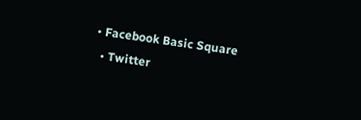• Facebook Basic Square
  • Twitter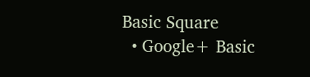Basic Square
  • Google+ Basic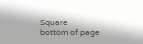Square
bottom of page